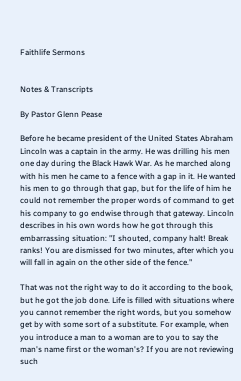Faithlife Sermons


Notes & Transcripts

By Pastor Glenn Pease

Before he became president of the United States Abraham Lincoln was a captain in the army. He was drilling his men one day during the Black Hawk War. As he marched along with his men he came to a fence with a gap in it. He wanted his men to go through that gap, but for the life of him he could not remember the proper words of command to get his company to go endwise through that gateway. Lincoln describes in his own words how he got through this embarrassing situation: "I shouted, company halt! Break ranks! You are dismissed for two minutes, after which you will fall in again on the other side of the fence."

That was not the right way to do it according to the book, but he got the job done. Life is filled with situations where you cannot remember the right words, but you somehow get by with some sort of a substitute. For example, when you introduce a man to a woman are to you to say the man's name first or the woman's? If you are not reviewing such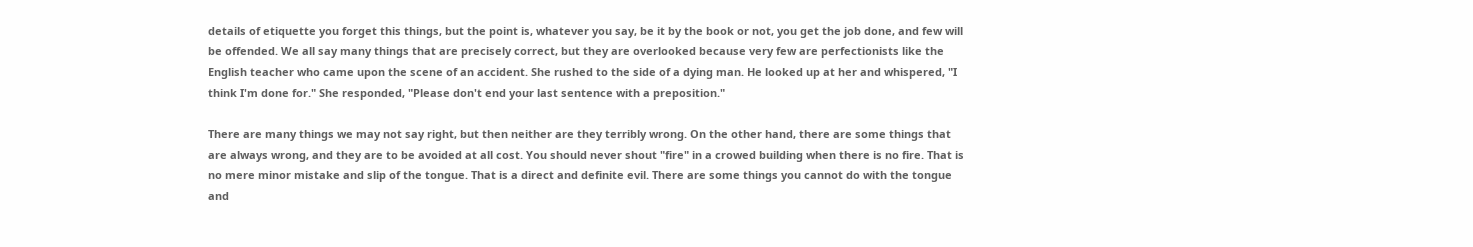details of etiquette you forget this things, but the point is, whatever you say, be it by the book or not, you get the job done, and few will be offended. We all say many things that are precisely correct, but they are overlooked because very few are perfectionists like the English teacher who came upon the scene of an accident. She rushed to the side of a dying man. He looked up at her and whispered, "I think I'm done for." She responded, "Please don't end your last sentence with a preposition."

There are many things we may not say right, but then neither are they terribly wrong. On the other hand, there are some things that are always wrong, and they are to be avoided at all cost. You should never shout "fire" in a crowed building when there is no fire. That is no mere minor mistake and slip of the tongue. That is a direct and definite evil. There are some things you cannot do with the tongue and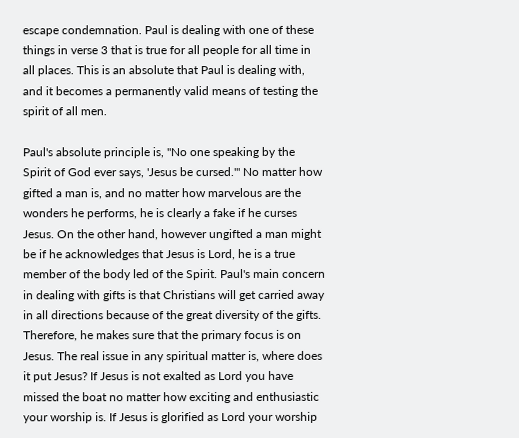escape condemnation. Paul is dealing with one of these things in verse 3 that is true for all people for all time in all places. This is an absolute that Paul is dealing with, and it becomes a permanently valid means of testing the spirit of all men.

Paul's absolute principle is, "No one speaking by the Spirit of God ever says, 'Jesus be cursed.'" No matter how gifted a man is, and no matter how marvelous are the wonders he performs, he is clearly a fake if he curses Jesus. On the other hand, however ungifted a man might be if he acknowledges that Jesus is Lord, he is a true member of the body led of the Spirit. Paul's main concern in dealing with gifts is that Christians will get carried away in all directions because of the great diversity of the gifts. Therefore, he makes sure that the primary focus is on Jesus. The real issue in any spiritual matter is, where does it put Jesus? If Jesus is not exalted as Lord you have missed the boat no matter how exciting and enthusiastic your worship is. If Jesus is glorified as Lord your worship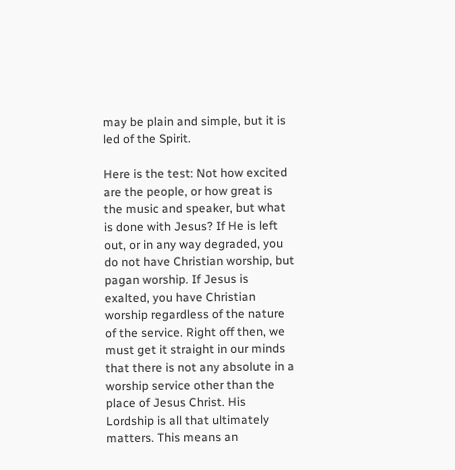may be plain and simple, but it is led of the Spirit.

Here is the test: Not how excited are the people, or how great is the music and speaker, but what is done with Jesus? If He is left out, or in any way degraded, you do not have Christian worship, but pagan worship. If Jesus is exalted, you have Christian worship regardless of the nature of the service. Right off then, we must get it straight in our minds that there is not any absolute in a worship service other than the place of Jesus Christ. His Lordship is all that ultimately matters. This means an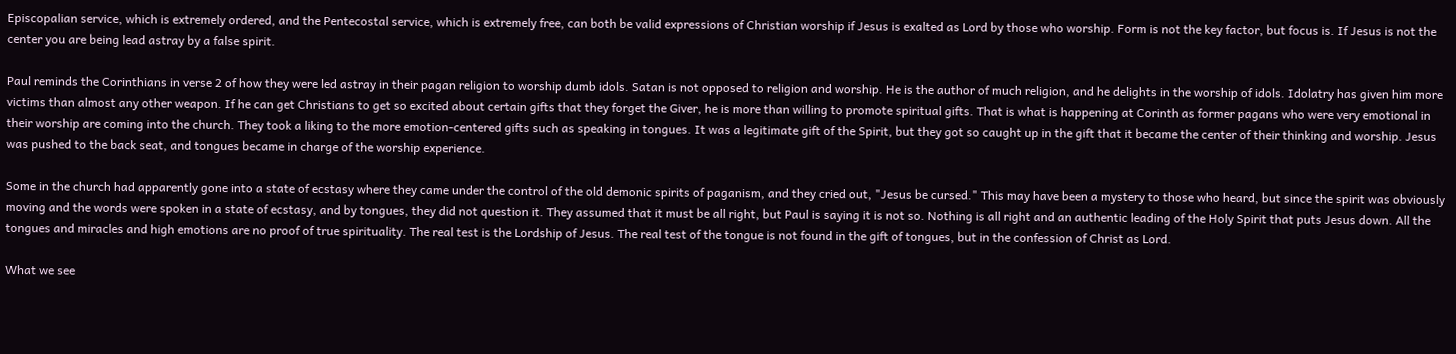Episcopalian service, which is extremely ordered, and the Pentecostal service, which is extremely free, can both be valid expressions of Christian worship if Jesus is exalted as Lord by those who worship. Form is not the key factor, but focus is. If Jesus is not the center you are being lead astray by a false spirit.

Paul reminds the Corinthians in verse 2 of how they were led astray in their pagan religion to worship dumb idols. Satan is not opposed to religion and worship. He is the author of much religion, and he delights in the worship of idols. Idolatry has given him more victims than almost any other weapon. If he can get Christians to get so excited about certain gifts that they forget the Giver, he is more than willing to promote spiritual gifts. That is what is happening at Corinth as former pagans who were very emotional in their worship are coming into the church. They took a liking to the more emotion-centered gifts such as speaking in tongues. It was a legitimate gift of the Spirit, but they got so caught up in the gift that it became the center of their thinking and worship. Jesus was pushed to the back seat, and tongues became in charge of the worship experience.

Some in the church had apparently gone into a state of ecstasy where they came under the control of the old demonic spirits of paganism, and they cried out, "Jesus be cursed." This may have been a mystery to those who heard, but since the spirit was obviously moving and the words were spoken in a state of ecstasy, and by tongues, they did not question it. They assumed that it must be all right, but Paul is saying it is not so. Nothing is all right and an authentic leading of the Holy Spirit that puts Jesus down. All the tongues and miracles and high emotions are no proof of true spirituality. The real test is the Lordship of Jesus. The real test of the tongue is not found in the gift of tongues, but in the confession of Christ as Lord.

What we see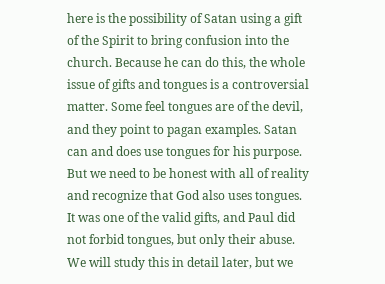here is the possibility of Satan using a gift of the Spirit to bring confusion into the church. Because he can do this, the whole issue of gifts and tongues is a controversial matter. Some feel tongues are of the devil, and they point to pagan examples. Satan can and does use tongues for his purpose. But we need to be honest with all of reality and recognize that God also uses tongues. It was one of the valid gifts, and Paul did not forbid tongues, but only their abuse. We will study this in detail later, but we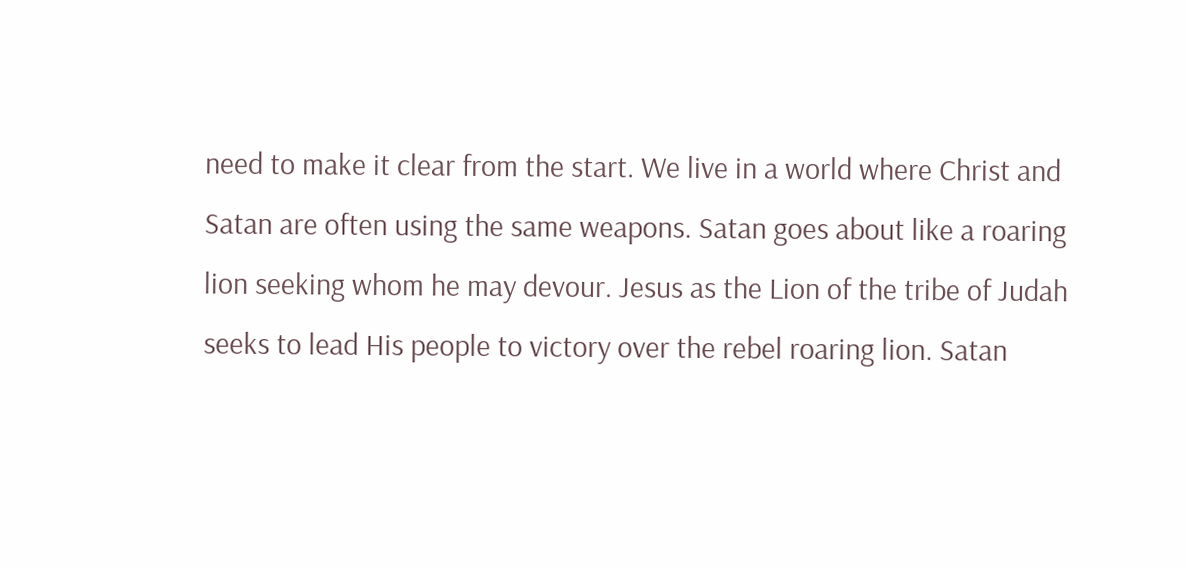need to make it clear from the start. We live in a world where Christ and Satan are often using the same weapons. Satan goes about like a roaring lion seeking whom he may devour. Jesus as the Lion of the tribe of Judah seeks to lead His people to victory over the rebel roaring lion. Satan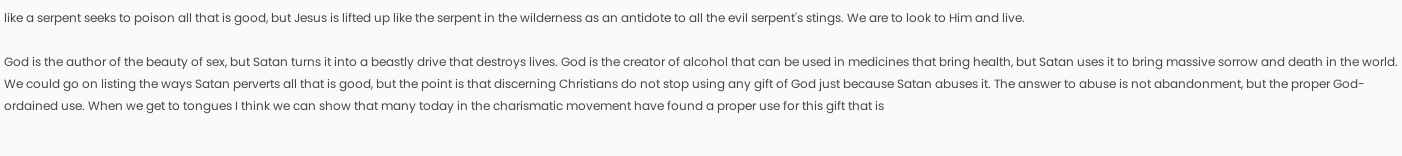like a serpent seeks to poison all that is good, but Jesus is lifted up like the serpent in the wilderness as an antidote to all the evil serpent's stings. We are to look to Him and live.

God is the author of the beauty of sex, but Satan turns it into a beastly drive that destroys lives. God is the creator of alcohol that can be used in medicines that bring health, but Satan uses it to bring massive sorrow and death in the world. We could go on listing the ways Satan perverts all that is good, but the point is that discerning Christians do not stop using any gift of God just because Satan abuses it. The answer to abuse is not abandonment, but the proper God-ordained use. When we get to tongues I think we can show that many today in the charismatic movement have found a proper use for this gift that is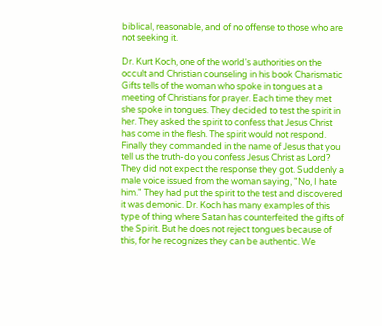biblical, reasonable, and of no offense to those who are not seeking it.

Dr. Kurt Koch, one of the world's authorities on the occult and Christian counseling in his book Charismatic Gifts tells of the woman who spoke in tongues at a meeting of Christians for prayer. Each time they met she spoke in tongues. They decided to test the spirit in her. They asked the spirit to confess that Jesus Christ has come in the flesh. The spirit would not respond. Finally they commanded in the name of Jesus that you tell us the truth-do you confess Jesus Christ as Lord? They did not expect the response they got. Suddenly a male voice issued from the woman saying, "No, I hate him." They had put the spirit to the test and discovered it was demonic. Dr. Koch has many examples of this type of thing where Satan has counterfeited the gifts of the Spirit. But he does not reject tongues because of this, for he recognizes they can be authentic. We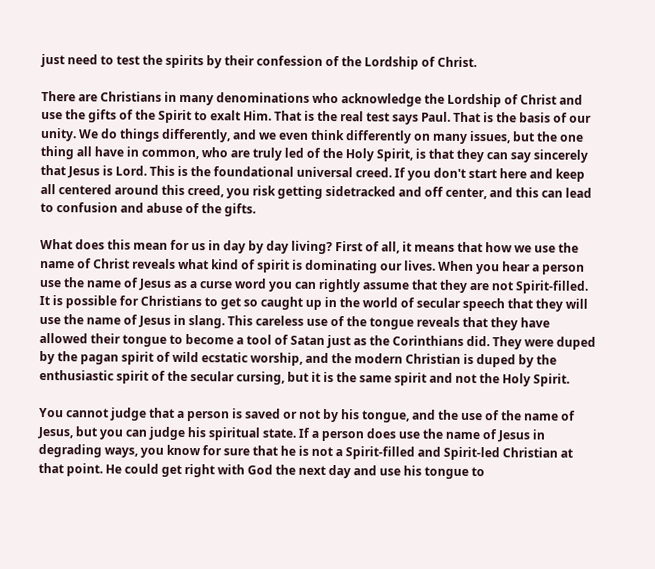just need to test the spirits by their confession of the Lordship of Christ.

There are Christians in many denominations who acknowledge the Lordship of Christ and use the gifts of the Spirit to exalt Him. That is the real test says Paul. That is the basis of our unity. We do things differently, and we even think differently on many issues, but the one thing all have in common, who are truly led of the Holy Spirit, is that they can say sincerely that Jesus is Lord. This is the foundational universal creed. If you don't start here and keep all centered around this creed, you risk getting sidetracked and off center, and this can lead to confusion and abuse of the gifts.

What does this mean for us in day by day living? First of all, it means that how we use the name of Christ reveals what kind of spirit is dominating our lives. When you hear a person use the name of Jesus as a curse word you can rightly assume that they are not Spirit-filled. It is possible for Christians to get so caught up in the world of secular speech that they will use the name of Jesus in slang. This careless use of the tongue reveals that they have allowed their tongue to become a tool of Satan just as the Corinthians did. They were duped by the pagan spirit of wild ecstatic worship, and the modern Christian is duped by the enthusiastic spirit of the secular cursing, but it is the same spirit and not the Holy Spirit.

You cannot judge that a person is saved or not by his tongue, and the use of the name of Jesus, but you can judge his spiritual state. If a person does use the name of Jesus in degrading ways, you know for sure that he is not a Spirit-filled and Spirit-led Christian at that point. He could get right with God the next day and use his tongue to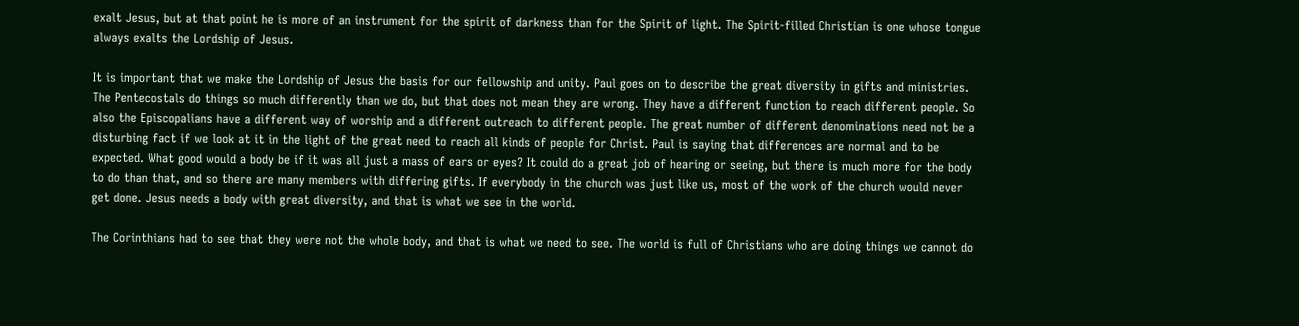exalt Jesus, but at that point he is more of an instrument for the spirit of darkness than for the Spirit of light. The Spirit-filled Christian is one whose tongue always exalts the Lordship of Jesus.

It is important that we make the Lordship of Jesus the basis for our fellowship and unity. Paul goes on to describe the great diversity in gifts and ministries. The Pentecostals do things so much differently than we do, but that does not mean they are wrong. They have a different function to reach different people. So also the Episcopalians have a different way of worship and a different outreach to different people. The great number of different denominations need not be a disturbing fact if we look at it in the light of the great need to reach all kinds of people for Christ. Paul is saying that differences are normal and to be expected. What good would a body be if it was all just a mass of ears or eyes? It could do a great job of hearing or seeing, but there is much more for the body to do than that, and so there are many members with differing gifts. If everybody in the church was just like us, most of the work of the church would never get done. Jesus needs a body with great diversity, and that is what we see in the world.

The Corinthians had to see that they were not the whole body, and that is what we need to see. The world is full of Christians who are doing things we cannot do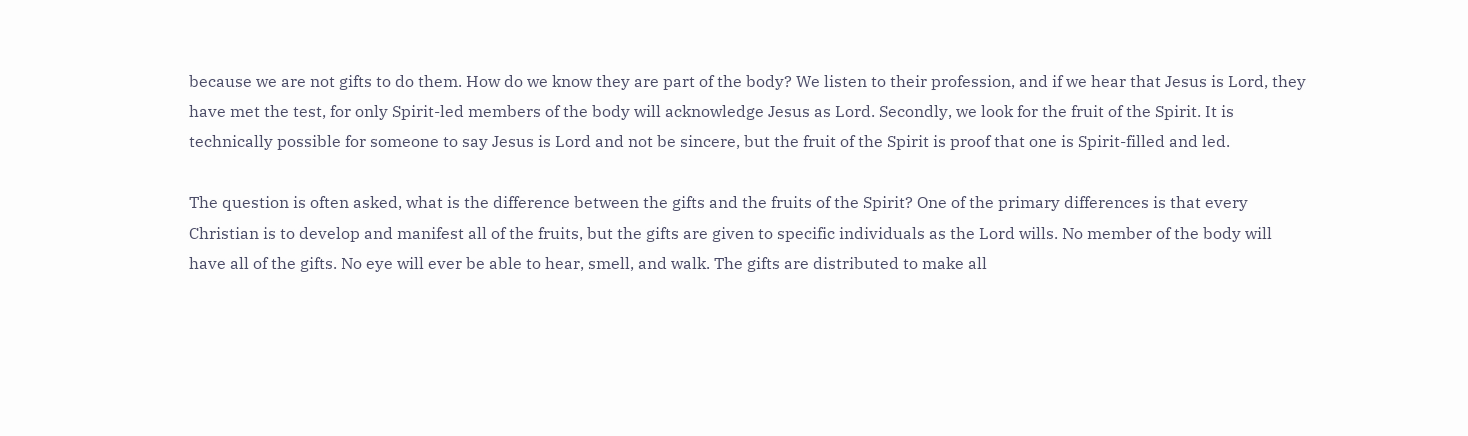because we are not gifts to do them. How do we know they are part of the body? We listen to their profession, and if we hear that Jesus is Lord, they have met the test, for only Spirit-led members of the body will acknowledge Jesus as Lord. Secondly, we look for the fruit of the Spirit. It is technically possible for someone to say Jesus is Lord and not be sincere, but the fruit of the Spirit is proof that one is Spirit-filled and led.

The question is often asked, what is the difference between the gifts and the fruits of the Spirit? One of the primary differences is that every Christian is to develop and manifest all of the fruits, but the gifts are given to specific individuals as the Lord wills. No member of the body will have all of the gifts. No eye will ever be able to hear, smell, and walk. The gifts are distributed to make all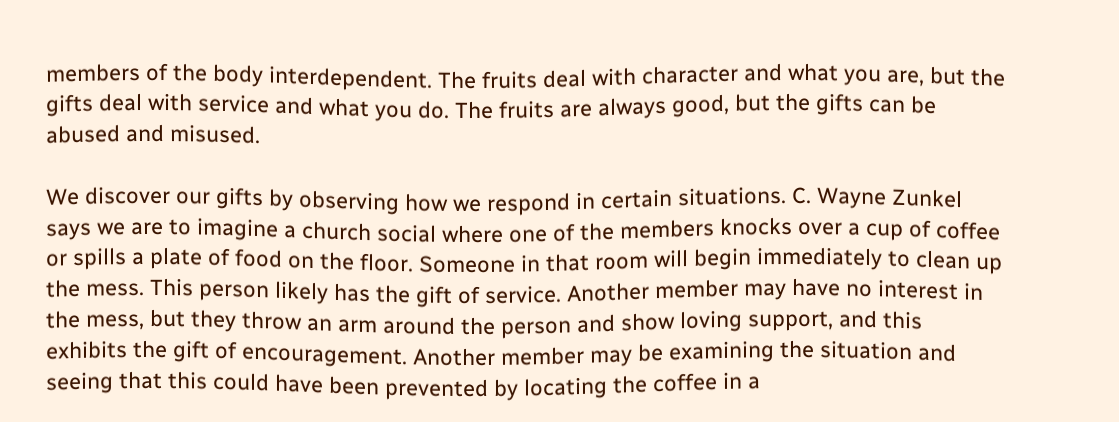members of the body interdependent. The fruits deal with character and what you are, but the gifts deal with service and what you do. The fruits are always good, but the gifts can be abused and misused.

We discover our gifts by observing how we respond in certain situations. C. Wayne Zunkel says we are to imagine a church social where one of the members knocks over a cup of coffee or spills a plate of food on the floor. Someone in that room will begin immediately to clean up the mess. This person likely has the gift of service. Another member may have no interest in the mess, but they throw an arm around the person and show loving support, and this exhibits the gift of encouragement. Another member may be examining the situation and seeing that this could have been prevented by locating the coffee in a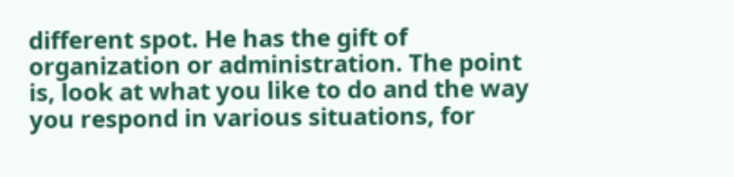different spot. He has the gift of organization or administration. The point is, look at what you like to do and the way you respond in various situations, for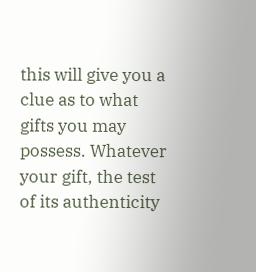this will give you a clue as to what gifts you may possess. Whatever your gift, the test of its authenticity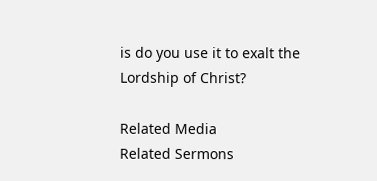is do you use it to exalt the Lordship of Christ?

Related Media
Related Sermons